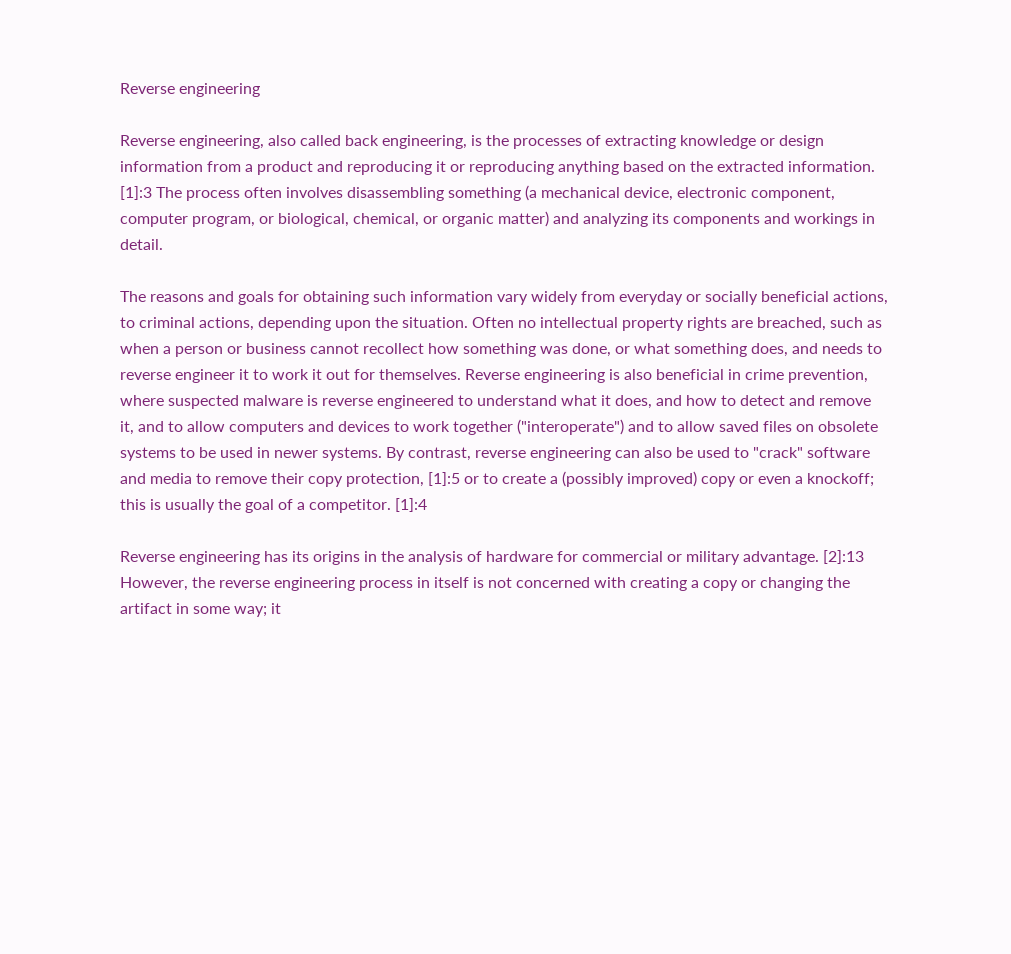Reverse engineering

Reverse engineering, also called back engineering, is the processes of extracting knowledge or design information from a product and reproducing it or reproducing anything based on the extracted information. [1]:3 The process often involves disassembling something (a mechanical device, electronic component, computer program, or biological, chemical, or organic matter) and analyzing its components and workings in detail.

The reasons and goals for obtaining such information vary widely from everyday or socially beneficial actions, to criminal actions, depending upon the situation. Often no intellectual property rights are breached, such as when a person or business cannot recollect how something was done, or what something does, and needs to reverse engineer it to work it out for themselves. Reverse engineering is also beneficial in crime prevention, where suspected malware is reverse engineered to understand what it does, and how to detect and remove it, and to allow computers and devices to work together ("interoperate") and to allow saved files on obsolete systems to be used in newer systems. By contrast, reverse engineering can also be used to "crack" software and media to remove their copy protection, [1]:5 or to create a (possibly improved) copy or even a knockoff; this is usually the goal of a competitor. [1]:4

Reverse engineering has its origins in the analysis of hardware for commercial or military advantage. [2]:13 However, the reverse engineering process in itself is not concerned with creating a copy or changing the artifact in some way; it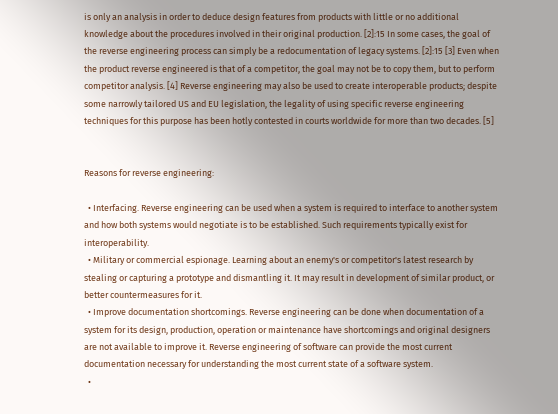is only an analysis in order to deduce design features from products with little or no additional knowledge about the procedures involved in their original production. [2]:15 In some cases, the goal of the reverse engineering process can simply be a redocumentation of legacy systems. [2]:15 [3] Even when the product reverse engineered is that of a competitor, the goal may not be to copy them, but to perform competitor analysis. [4] Reverse engineering may also be used to create interoperable products; despite some narrowly tailored US and EU legislation, the legality of using specific reverse engineering techniques for this purpose has been hotly contested in courts worldwide for more than two decades. [5]


Reasons for reverse engineering:

  • Interfacing. Reverse engineering can be used when a system is required to interface to another system and how both systems would negotiate is to be established. Such requirements typically exist for interoperability.
  • Military or commercial espionage. Learning about an enemy's or competitor's latest research by stealing or capturing a prototype and dismantling it. It may result in development of similar product, or better countermeasures for it.
  • Improve documentation shortcomings. Reverse engineering can be done when documentation of a system for its design, production, operation or maintenance have shortcomings and original designers are not available to improve it. Reverse engineering of software can provide the most current documentation necessary for understanding the most current state of a software system.
  •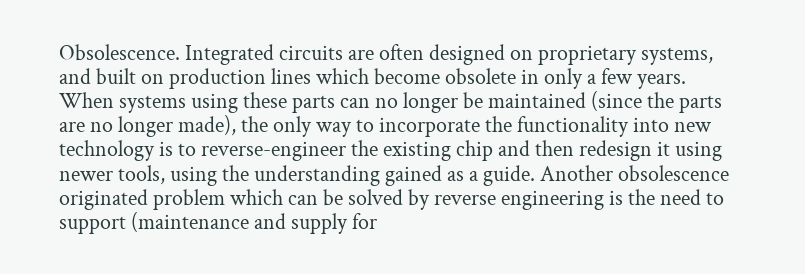Obsolescence. Integrated circuits are often designed on proprietary systems, and built on production lines which become obsolete in only a few years. When systems using these parts can no longer be maintained (since the parts are no longer made), the only way to incorporate the functionality into new technology is to reverse-engineer the existing chip and then redesign it using newer tools, using the understanding gained as a guide. Another obsolescence originated problem which can be solved by reverse engineering is the need to support (maintenance and supply for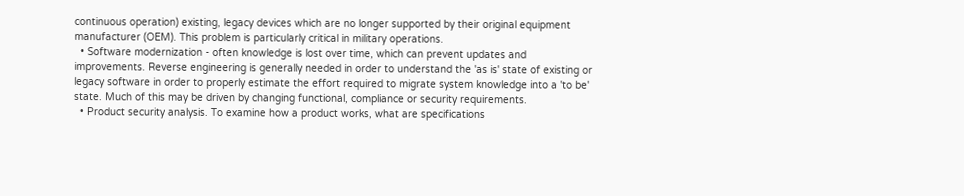continuous operation) existing, legacy devices which are no longer supported by their original equipment manufacturer (OEM). This problem is particularly critical in military operations.
  • Software modernization - often knowledge is lost over time, which can prevent updates and improvements. Reverse engineering is generally needed in order to understand the 'as is' state of existing or legacy software in order to properly estimate the effort required to migrate system knowledge into a 'to be' state. Much of this may be driven by changing functional, compliance or security requirements.
  • Product security analysis. To examine how a product works, what are specifications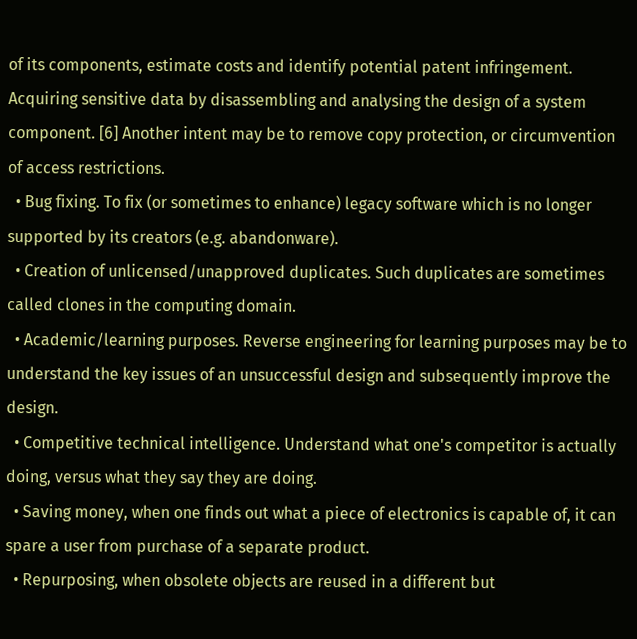of its components, estimate costs and identify potential patent infringement. Acquiring sensitive data by disassembling and analysing the design of a system component. [6] Another intent may be to remove copy protection, or circumvention of access restrictions.
  • Bug fixing. To fix (or sometimes to enhance) legacy software which is no longer supported by its creators (e.g. abandonware).
  • Creation of unlicensed/unapproved duplicates. Such duplicates are sometimes called clones in the computing domain.
  • Academic/learning purposes. Reverse engineering for learning purposes may be to understand the key issues of an unsuccessful design and subsequently improve the design.
  • Competitive technical intelligence. Understand what one's competitor is actually doing, versus what they say they are doing.
  • Saving money, when one finds out what a piece of electronics is capable of, it can spare a user from purchase of a separate product.
  • Repurposing, when obsolete objects are reused in a different but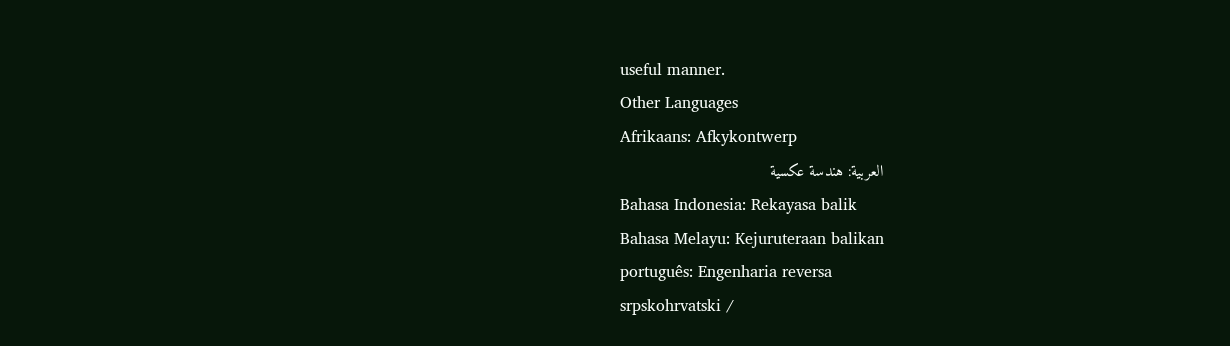useful manner.
Other Languages
Afrikaans: Afkykontwerp
العربية: هندسة عكسية
Bahasa Indonesia: Rekayasa balik
Bahasa Melayu: Kejuruteraan balikan
português: Engenharia reversa
srpskohrvatski /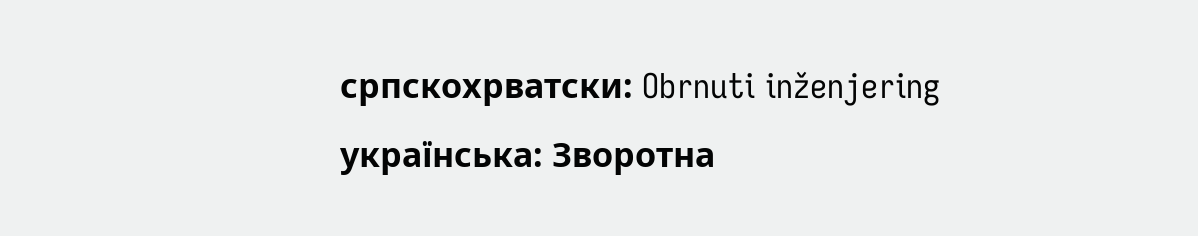српскохрватски: Obrnuti inženjering
українська: Зворотна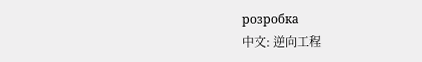розробка
中文: 逆向工程